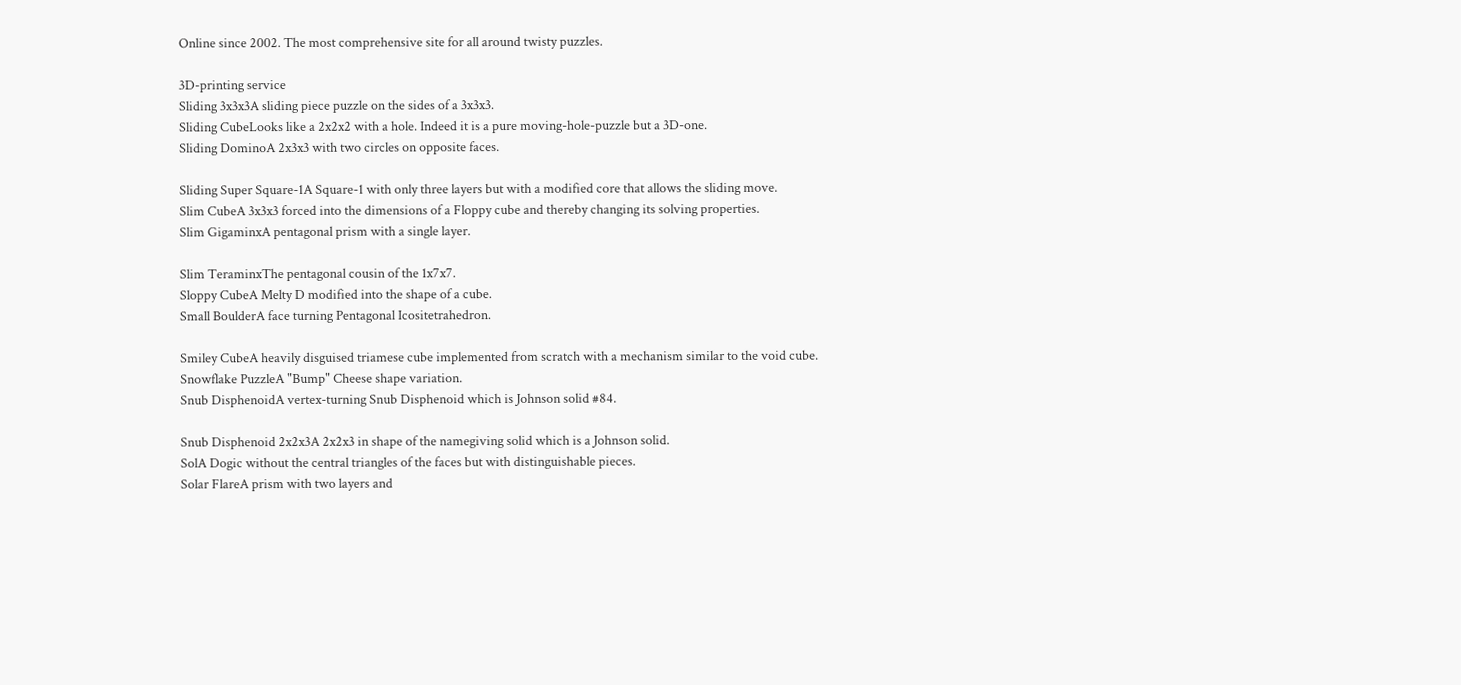Online since 2002. The most comprehensive site for all around twisty puzzles.

3D-printing service
Sliding 3x3x3A sliding piece puzzle on the sides of a 3x3x3.
Sliding CubeLooks like a 2x2x2 with a hole. Indeed it is a pure moving-hole-puzzle but a 3D-one.
Sliding DominoA 2x3x3 with two circles on opposite faces.

Sliding Super Square-1A Square-1 with only three layers but with a modified core that allows the sliding move.
Slim CubeA 3x3x3 forced into the dimensions of a Floppy cube and thereby changing its solving properties.
Slim GigaminxA pentagonal prism with a single layer.

Slim TeraminxThe pentagonal cousin of the 1x7x7.
Sloppy CubeA Melty D modified into the shape of a cube.
Small BoulderA face turning Pentagonal Icositetrahedron.

Smiley CubeA heavily disguised triamese cube implemented from scratch with a mechanism similar to the void cube.
Snowflake PuzzleA "Bump" Cheese shape variation.
Snub DisphenoidA vertex-turning Snub Disphenoid which is Johnson solid #84.

Snub Disphenoid 2x2x3A 2x2x3 in shape of the namegiving solid which is a Johnson solid.
SolA Dogic without the central triangles of the faces but with distinguishable pieces.
Solar FlareA prism with two layers and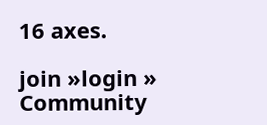16 axes.

join »login » Community